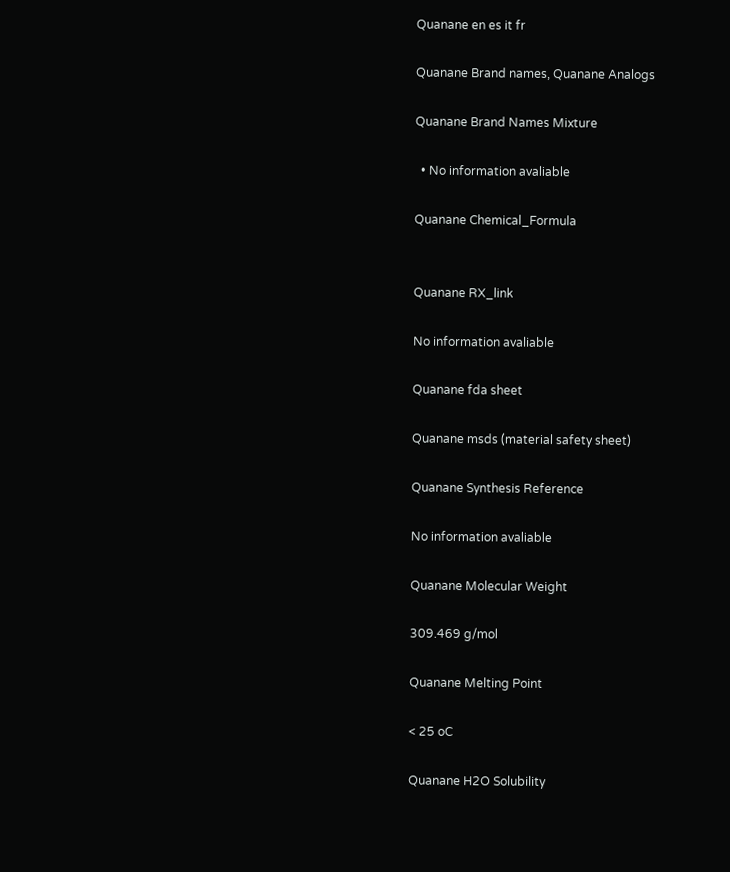Quanane en es it fr

Quanane Brand names, Quanane Analogs

Quanane Brand Names Mixture

  • No information avaliable

Quanane Chemical_Formula


Quanane RX_link

No information avaliable

Quanane fda sheet

Quanane msds (material safety sheet)

Quanane Synthesis Reference

No information avaliable

Quanane Molecular Weight

309.469 g/mol

Quanane Melting Point

< 25 oC

Quanane H2O Solubility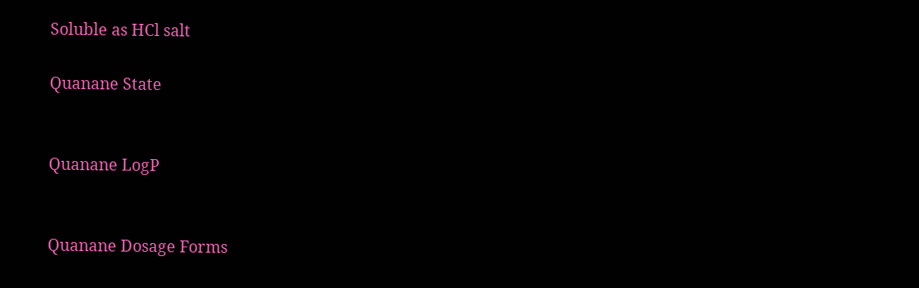Soluble as HCl salt

Quanane State


Quanane LogP


Quanane Dosage Forms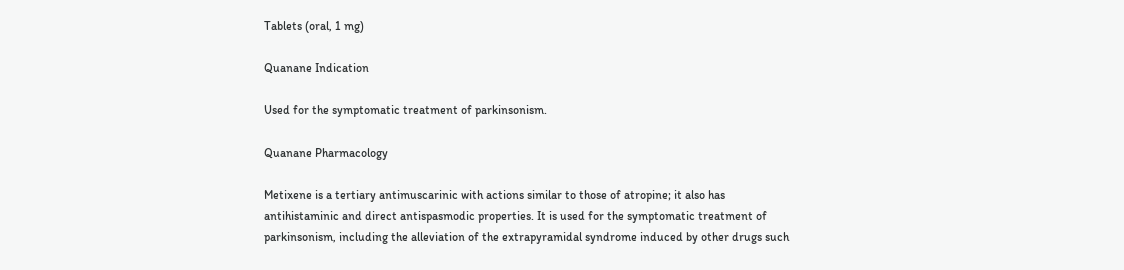Tablets (oral, 1 mg)

Quanane Indication

Used for the symptomatic treatment of parkinsonism.

Quanane Pharmacology

Metixene is a tertiary antimuscarinic with actions similar to those of atropine; it also has antihistaminic and direct antispasmodic properties. It is used for the symptomatic treatment of parkinsonism, including the alleviation of the extrapyramidal syndrome induced by other drugs such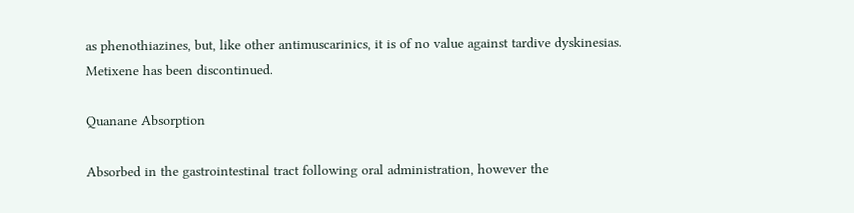as phenothiazines, but, like other antimuscarinics, it is of no value against tardive dyskinesias. Metixene has been discontinued.

Quanane Absorption

Absorbed in the gastrointestinal tract following oral administration, however the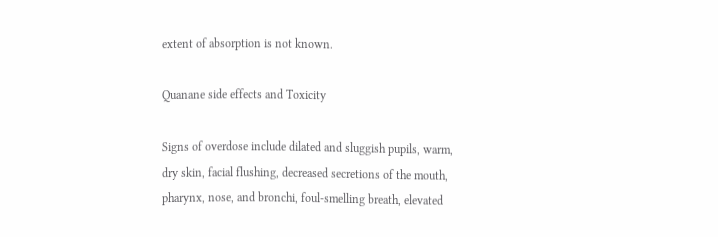extent of absorption is not known.

Quanane side effects and Toxicity

Signs of overdose include dilated and sluggish pupils, warm, dry skin, facial flushing, decreased secretions of the mouth, pharynx, nose, and bronchi, foul-smelling breath, elevated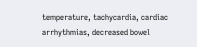temperature, tachycardia, cardiac arrhythmias, decreased bowel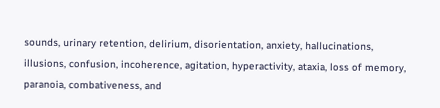sounds, urinary retention, delirium, disorientation, anxiety, hallucinations, illusions, confusion, incoherence, agitation, hyperactivity, ataxia, loss of memory, paranoia, combativeness, and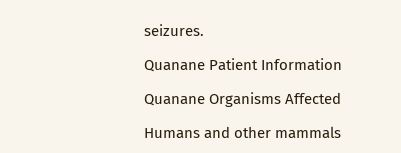seizures.

Quanane Patient Information

Quanane Organisms Affected

Humans and other mammals